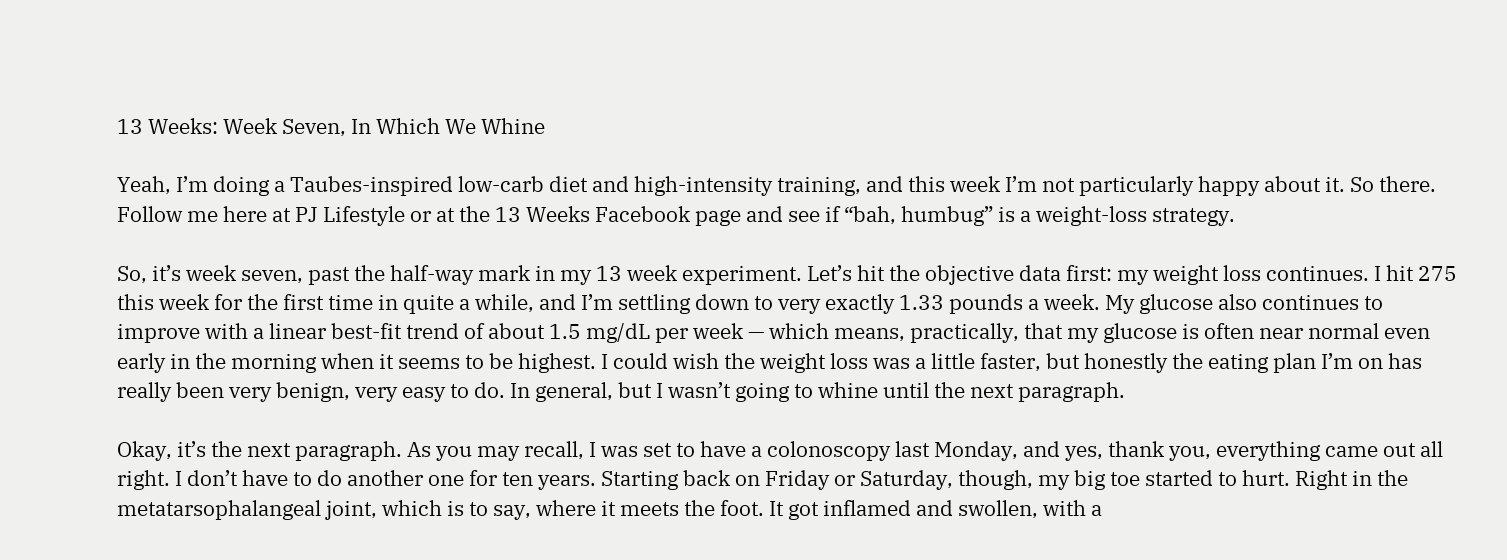13 Weeks: Week Seven, In Which We Whine

Yeah, I’m doing a Taubes-inspired low-carb diet and high-intensity training, and this week I’m not particularly happy about it. So there. Follow me here at PJ Lifestyle or at the 13 Weeks Facebook page and see if “bah, humbug” is a weight-loss strategy.

So, it’s week seven, past the half-way mark in my 13 week experiment. Let’s hit the objective data first: my weight loss continues. I hit 275 this week for the first time in quite a while, and I’m settling down to very exactly 1.33 pounds a week. My glucose also continues to improve with a linear best-fit trend of about 1.5 mg/dL per week — which means, practically, that my glucose is often near normal even early in the morning when it seems to be highest. I could wish the weight loss was a little faster, but honestly the eating plan I’m on has really been very benign, very easy to do. In general, but I wasn’t going to whine until the next paragraph.

Okay, it’s the next paragraph. As you may recall, I was set to have a colonoscopy last Monday, and yes, thank you, everything came out all right. I don’t have to do another one for ten years. Starting back on Friday or Saturday, though, my big toe started to hurt. Right in the metatarsophalangeal joint, which is to say, where it meets the foot. It got inflamed and swollen, with a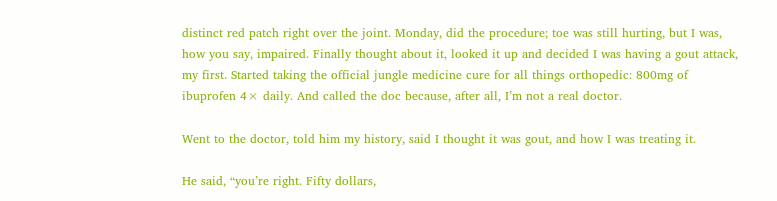distinct red patch right over the joint. Monday, did the procedure; toe was still hurting, but I was, how you say, impaired. Finally thought about it, looked it up and decided I was having a gout attack, my first. Started taking the official jungle medicine cure for all things orthopedic: 800mg of ibuprofen 4× daily. And called the doc because, after all, I’m not a real doctor.

Went to the doctor, told him my history, said I thought it was gout, and how I was treating it.

He said, “you’re right. Fifty dollars,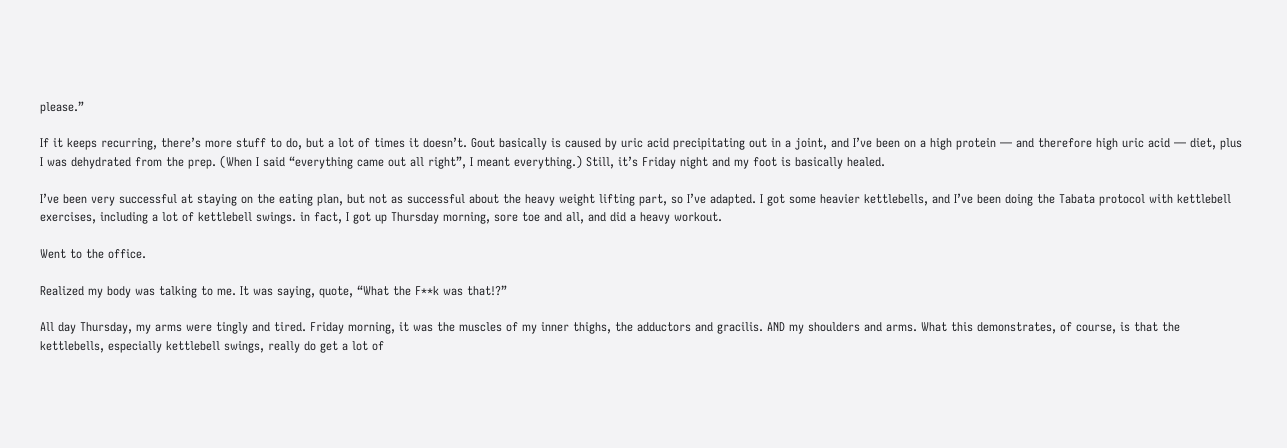please.”

If it keeps recurring, there’s more stuff to do, but a lot of times it doesn’t. Gout basically is caused by uric acid precipitating out in a joint, and I’ve been on a high protein — and therefore high uric acid — diet, plus I was dehydrated from the prep. (When I said “everything came out all right”, I meant everything.) Still, it’s Friday night and my foot is basically healed.

I’ve been very successful at staying on the eating plan, but not as successful about the heavy weight lifting part, so I’ve adapted. I got some heavier kettlebells, and I’ve been doing the Tabata protocol with kettlebell exercises, including a lot of kettlebell swings. in fact, I got up Thursday morning, sore toe and all, and did a heavy workout.

Went to the office.

Realized my body was talking to me. It was saying, quote, “What the F**k was that!?”

All day Thursday, my arms were tingly and tired. Friday morning, it was the muscles of my inner thighs, the adductors and gracilis. AND my shoulders and arms. What this demonstrates, of course, is that the kettlebells, especially kettlebell swings, really do get a lot of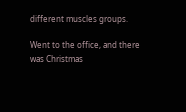different muscles groups.

Went to the office, and there was Christmas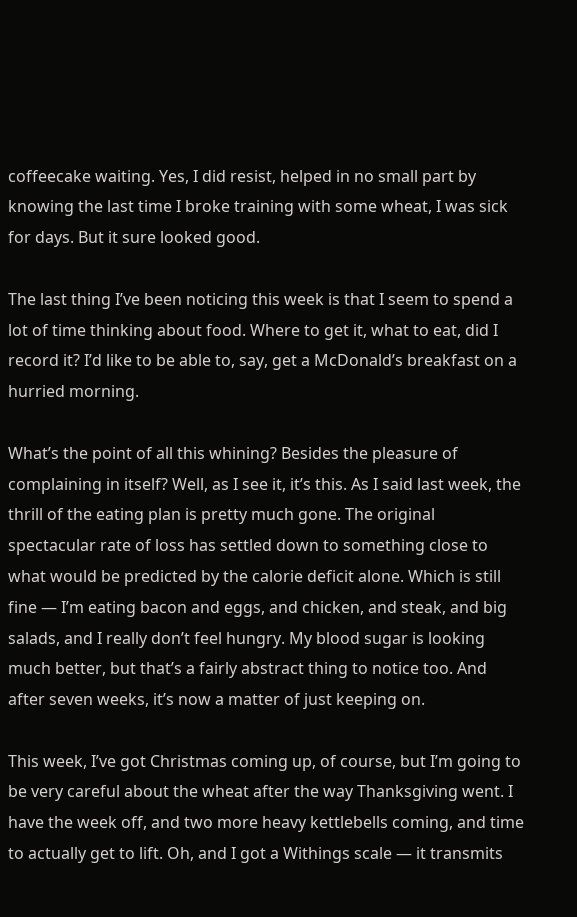coffeecake waiting. Yes, I did resist, helped in no small part by knowing the last time I broke training with some wheat, I was sick for days. But it sure looked good.

The last thing I’ve been noticing this week is that I seem to spend a lot of time thinking about food. Where to get it, what to eat, did I record it? I’d like to be able to, say, get a McDonald’s breakfast on a hurried morning.

What’s the point of all this whining? Besides the pleasure of complaining in itself? Well, as I see it, it’s this. As I said last week, the thrill of the eating plan is pretty much gone. The original spectacular rate of loss has settled down to something close to what would be predicted by the calorie deficit alone. Which is still fine — I’m eating bacon and eggs, and chicken, and steak, and big salads, and I really don’t feel hungry. My blood sugar is looking much better, but that’s a fairly abstract thing to notice too. And after seven weeks, it’s now a matter of just keeping on.

This week, I’ve got Christmas coming up, of course, but I’m going to be very careful about the wheat after the way Thanksgiving went. I have the week off, and two more heavy kettlebells coming, and time to actually get to lift. Oh, and I got a Withings scale — it transmits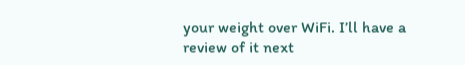your weight over WiFi. I’ll have a review of it next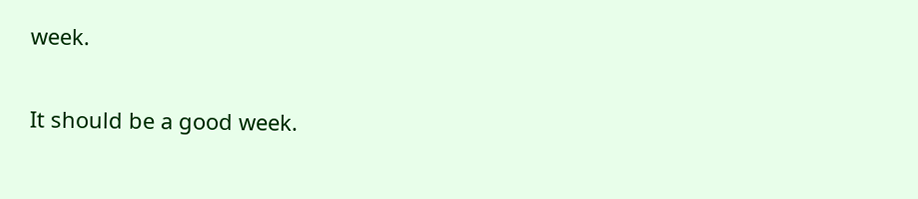week.

It should be a good week.